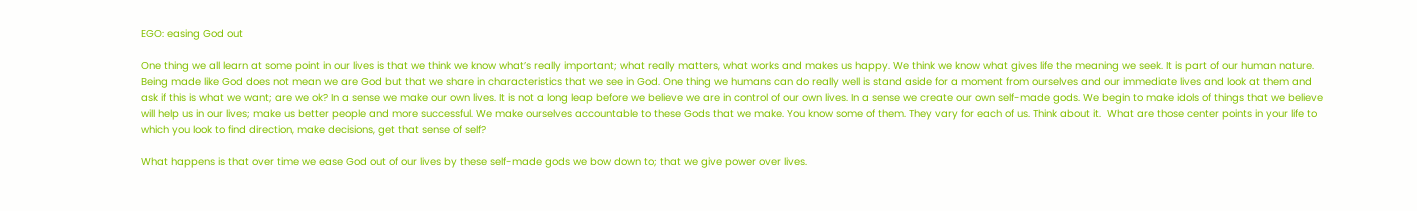EGO: easing God out

One thing we all learn at some point in our lives is that we think we know what’s really important; what really matters, what works and makes us happy. We think we know what gives life the meaning we seek. It is part of our human nature. Being made like God does not mean we are God but that we share in characteristics that we see in God. One thing we humans can do really well is stand aside for a moment from ourselves and our immediate lives and look at them and ask if this is what we want; are we ok? In a sense we make our own lives. It is not a long leap before we believe we are in control of our own lives. In a sense we create our own self-made gods. We begin to make idols of things that we believe will help us in our lives; make us better people and more successful. We make ourselves accountable to these Gods that we make. You know some of them. They vary for each of us. Think about it.  What are those center points in your life to which you look to find direction, make decisions, get that sense of self?

What happens is that over time we ease God out of our lives by these self-made gods we bow down to; that we give power over lives.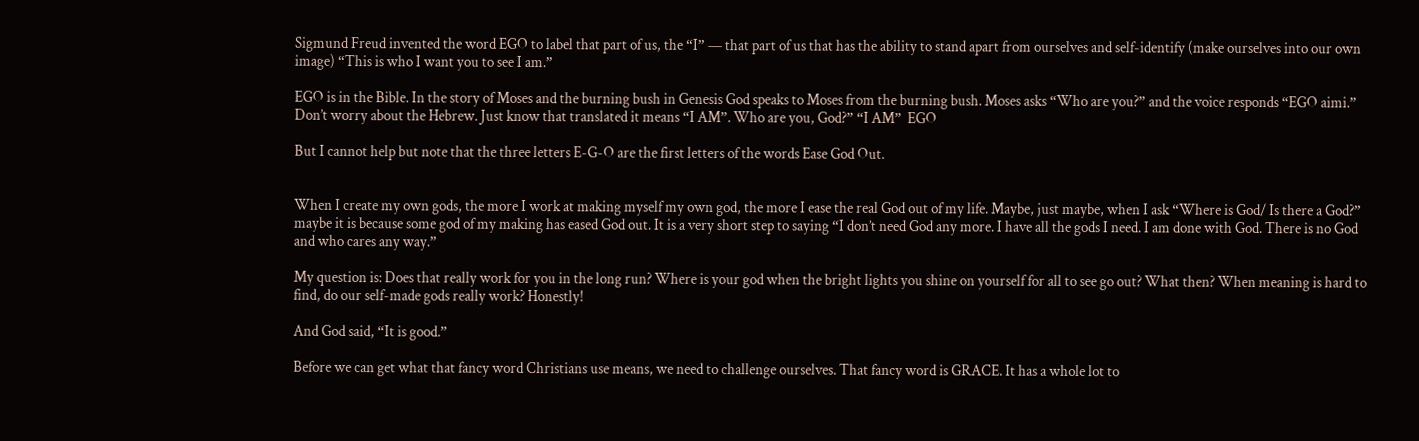Sigmund Freud invented the word EGO to label that part of us, the “I” — that part of us that has the ability to stand apart from ourselves and self-identify (make ourselves into our own image) “This is who I want you to see I am.”

EGO is in the Bible. In the story of Moses and the burning bush in Genesis God speaks to Moses from the burning bush. Moses asks “Who are you?” and the voice responds “EGO aimi.” Don’t worry about the Hebrew. Just know that translated it means “I AM”. Who are you, God?” “I AM”  EGO

But I cannot help but note that the three letters E-G-O are the first letters of the words Ease God Out.


When I create my own gods, the more I work at making myself my own god, the more I ease the real God out of my life. Maybe, just maybe, when I ask “Where is God/ Is there a God?” maybe it is because some god of my making has eased God out. It is a very short step to saying “I don’t need God any more. I have all the gods I need. I am done with God. There is no God and who cares any way.”

My question is: Does that really work for you in the long run? Where is your god when the bright lights you shine on yourself for all to see go out? What then? When meaning is hard to find, do our self-made gods really work? Honestly!

And God said, “It is good.”

Before we can get what that fancy word Christians use means, we need to challenge ourselves. That fancy word is GRACE. It has a whole lot to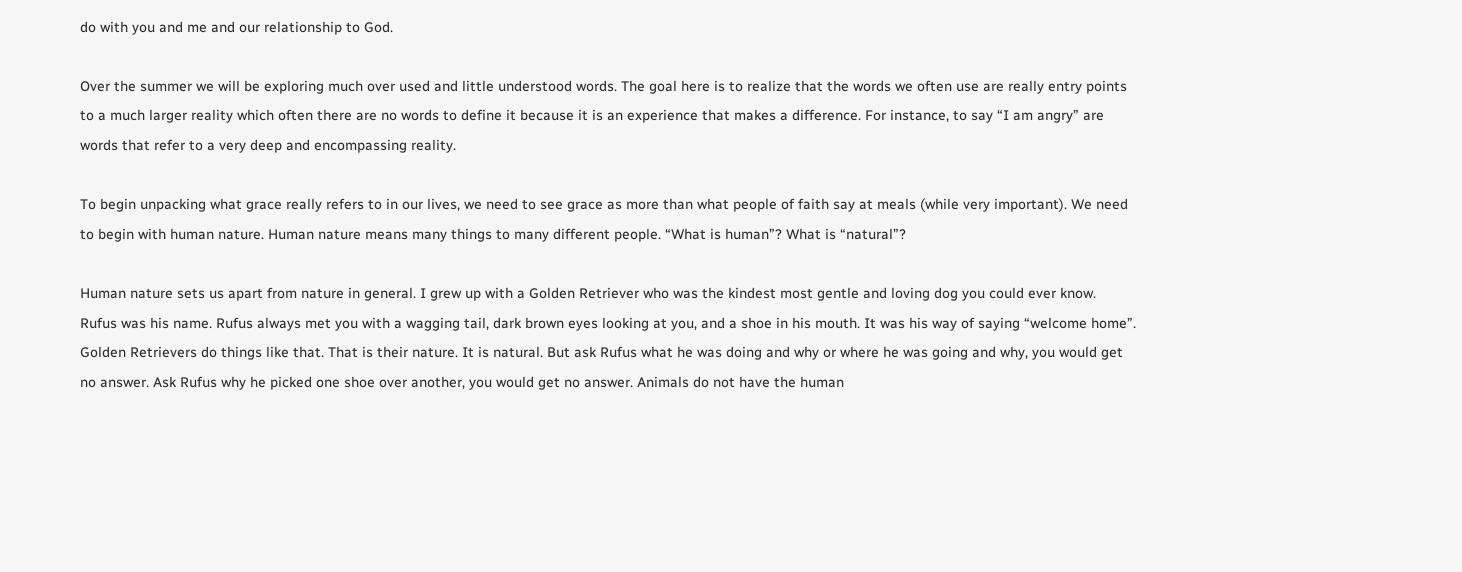do with you and me and our relationship to God.

Over the summer we will be exploring much over used and little understood words. The goal here is to realize that the words we often use are really entry points to a much larger reality which often there are no words to define it because it is an experience that makes a difference. For instance, to say “I am angry” are words that refer to a very deep and encompassing reality.

To begin unpacking what grace really refers to in our lives, we need to see grace as more than what people of faith say at meals (while very important). We need to begin with human nature. Human nature means many things to many different people. “What is human”? What is “natural”?

Human nature sets us apart from nature in general. I grew up with a Golden Retriever who was the kindest most gentle and loving dog you could ever know. Rufus was his name. Rufus always met you with a wagging tail, dark brown eyes looking at you, and a shoe in his mouth. It was his way of saying “welcome home”. Golden Retrievers do things like that. That is their nature. It is natural. But ask Rufus what he was doing and why or where he was going and why, you would get no answer. Ask Rufus why he picked one shoe over another, you would get no answer. Animals do not have the human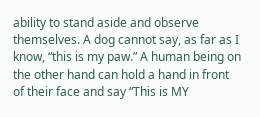ability to stand aside and observe themselves. A dog cannot say, as far as I know, “this is my paw.” A human being on the other hand can hold a hand in front of their face and say “This is MY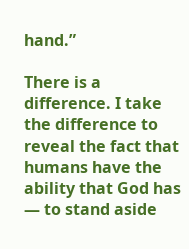hand.”

There is a difference. I take the difference to reveal the fact that humans have the ability that God has — to stand aside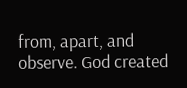from, apart, and observe. God created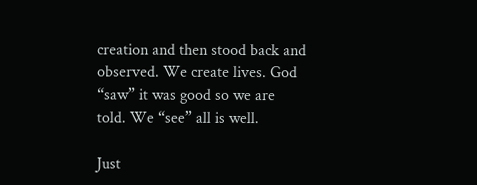creation and then stood back and observed. We create lives. God “saw” it was good so we are told. We “see” all is well.

Just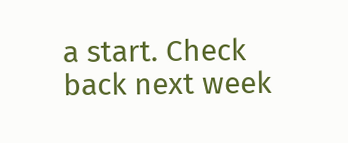a start. Check back next week